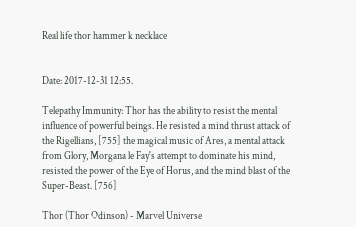Real life thor hammer k necklace


Date: 2017-12-31 12:55.

Telepathy Immunity: Thor has the ability to resist the mental influence of powerful beings. He resisted a mind thrust attack of the Rigellians, [755] the magical music of Ares, a mental attack from Glory, Morgana le Fay's attempt to dominate his mind, resisted the power of the Eye of Horus, and the mind blast of the Super-Beast. [756]

Thor (Thor Odinson) - Marvel Universe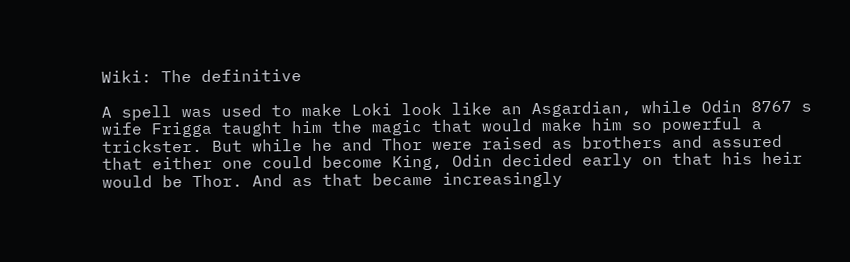Wiki: The definitive

A spell was used to make Loki look like an Asgardian, while Odin 8767 s wife Frigga taught him the magic that would make him so powerful a trickster. But while he and Thor were raised as brothers and assured that either one could become King, Odin decided early on that his heir would be Thor. And as that became increasingly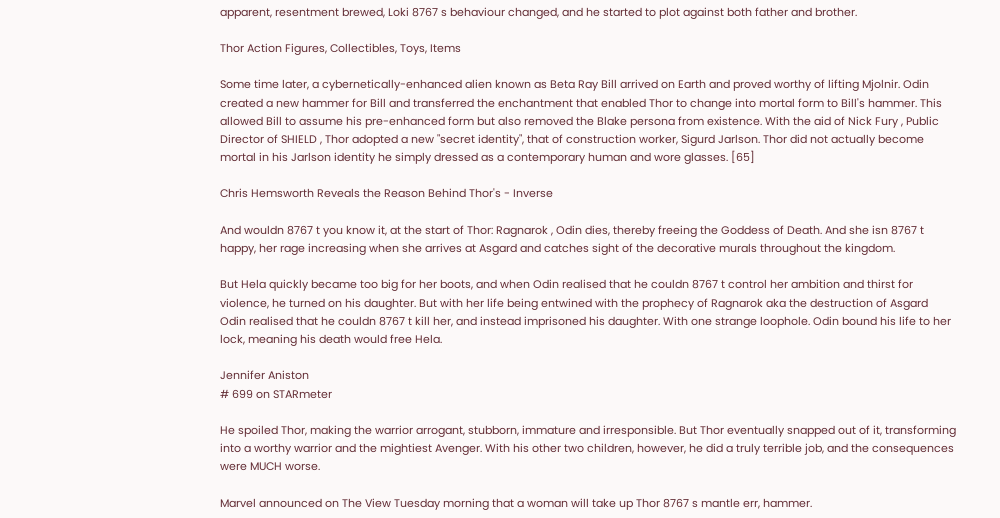apparent, resentment brewed, Loki 8767 s behaviour changed, and he started to plot against both father and brother.

Thor Action Figures, Collectibles, Toys, Items

Some time later, a cybernetically-enhanced alien known as Beta Ray Bill arrived on Earth and proved worthy of lifting Mjolnir. Odin created a new hammer for Bill and transferred the enchantment that enabled Thor to change into mortal form to Bill's hammer. This allowed Bill to assume his pre-enhanced form but also removed the Blake persona from existence. With the aid of Nick Fury , Public Director of SHIELD , Thor adopted a new "secret identity", that of construction worker, Sigurd Jarlson. Thor did not actually become mortal in his Jarlson identity he simply dressed as a contemporary human and wore glasses. [65]

Chris Hemsworth Reveals the Reason Behind Thor's - Inverse

And wouldn 8767 t you know it, at the start of Thor: Ragnarok , Odin dies, thereby freeing the Goddess of Death. And she isn 8767 t happy, her rage increasing when she arrives at Asgard and catches sight of the decorative murals throughout the kingdom.

But Hela quickly became too big for her boots, and when Odin realised that he couldn 8767 t control her ambition and thirst for violence, he turned on his daughter. But with her life being entwined with the prophecy of Ragnarok aka the destruction of Asgard Odin realised that he couldn 8767 t kill her, and instead imprisoned his daughter. With one strange loophole. Odin bound his life to her lock, meaning his death would free Hela.

Jennifer Aniston
# 699 on STARmeter

He spoiled Thor, making the warrior arrogant, stubborn, immature and irresponsible. But Thor eventually snapped out of it, transforming into a worthy warrior and the mightiest Avenger. With his other two children, however, he did a truly terrible job, and the consequences were MUCH worse.

Marvel announced on The View Tuesday morning that a woman will take up Thor 8767 s mantle err, hammer.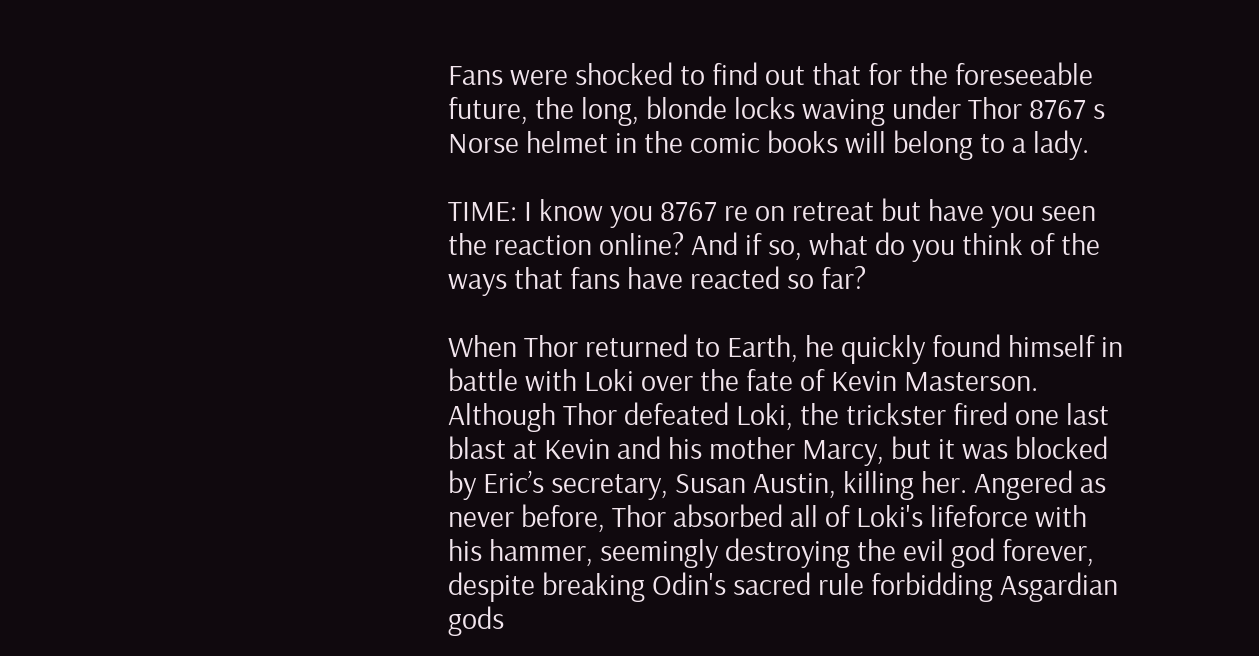Fans were shocked to find out that for the foreseeable future, the long, blonde locks waving under Thor 8767 s Norse helmet in the comic books will belong to a lady.

TIME: I know you 8767 re on retreat but have you seen the reaction online? And if so, what do you think of the ways that fans have reacted so far?

When Thor returned to Earth, he quickly found himself in battle with Loki over the fate of Kevin Masterson. Although Thor defeated Loki, the trickster fired one last blast at Kevin and his mother Marcy, but it was blocked by Eric’s secretary, Susan Austin, killing her. Angered as never before, Thor absorbed all of Loki's lifeforce with his hammer, seemingly destroying the evil god forever, despite breaking Odin's sacred rule forbidding Asgardian gods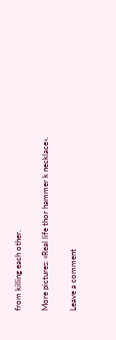from killing each other.

More pictures: «Real life thor hammer k necklace».

Leave a comment